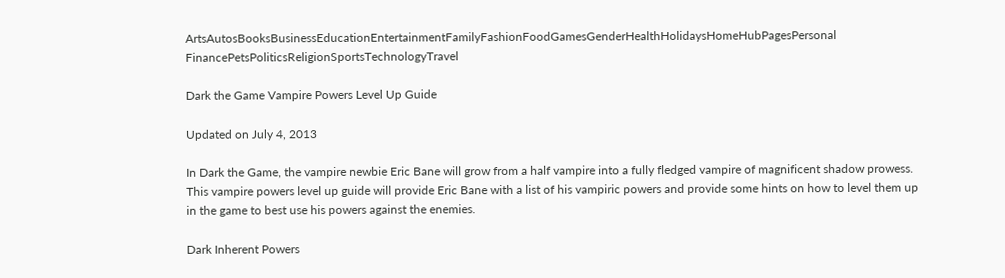ArtsAutosBooksBusinessEducationEntertainmentFamilyFashionFoodGamesGenderHealthHolidaysHomeHubPagesPersonal FinancePetsPoliticsReligionSportsTechnologyTravel

Dark the Game Vampire Powers Level Up Guide

Updated on July 4, 2013

In Dark the Game, the vampire newbie Eric Bane will grow from a half vampire into a fully fledged vampire of magnificent shadow prowess. This vampire powers level up guide will provide Eric Bane with a list of his vampiric powers and provide some hints on how to level them up in the game to best use his powers against the enemies.

Dark Inherent Powers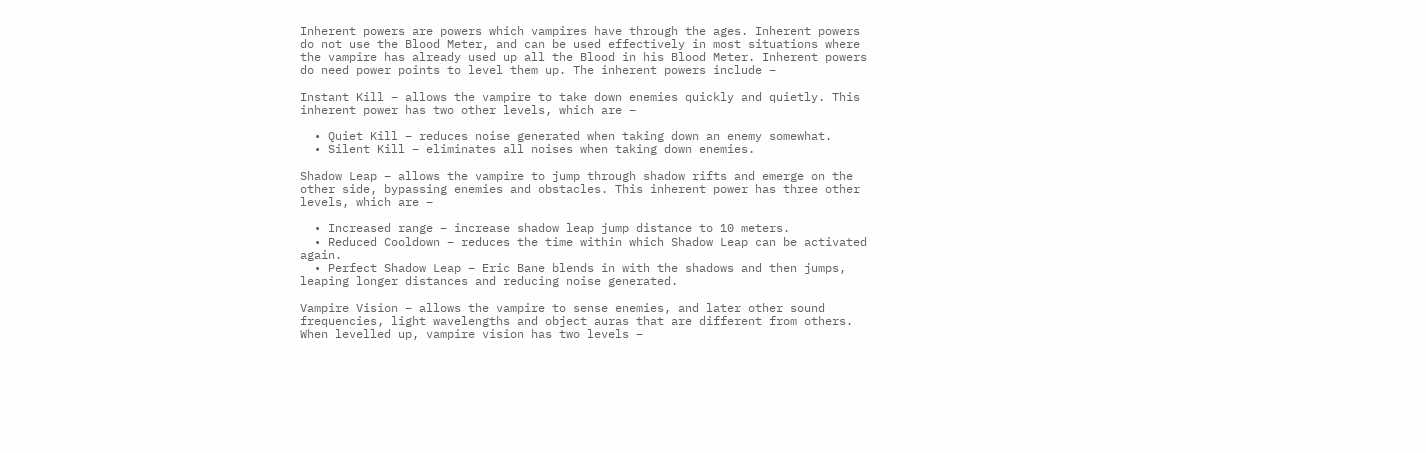Inherent powers are powers which vampires have through the ages. Inherent powers do not use the Blood Meter, and can be used effectively in most situations where the vampire has already used up all the Blood in his Blood Meter. Inherent powers do need power points to level them up. The inherent powers include –

Instant Kill – allows the vampire to take down enemies quickly and quietly. This inherent power has two other levels, which are –

  • Quiet Kill – reduces noise generated when taking down an enemy somewhat.
  • Silent Kill – eliminates all noises when taking down enemies.

Shadow Leap – allows the vampire to jump through shadow rifts and emerge on the other side, bypassing enemies and obstacles. This inherent power has three other levels, which are –

  • Increased range – increase shadow leap jump distance to 10 meters.
  • Reduced Cooldown – reduces the time within which Shadow Leap can be activated again.
  • Perfect Shadow Leap – Eric Bane blends in with the shadows and then jumps, leaping longer distances and reducing noise generated.

Vampire Vision – allows the vampire to sense enemies, and later other sound frequencies, light wavelengths and object auras that are different from others. When levelled up, vampire vision has two levels –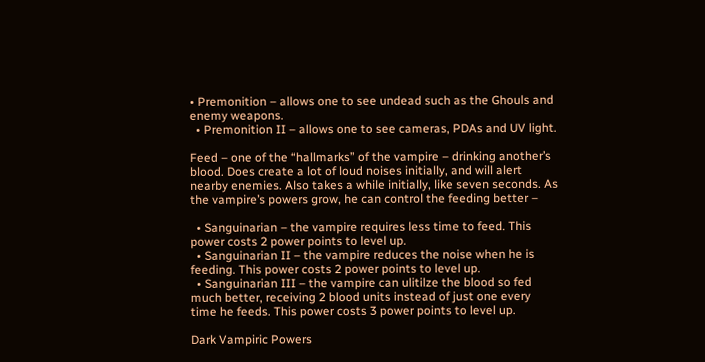• Premonition – allows one to see undead such as the Ghouls and enemy weapons.
  • Premonition II – allows one to see cameras, PDAs and UV light.

Feed – one of the “hallmarks” of the vampire – drinking another’s blood. Does create a lot of loud noises initially, and will alert nearby enemies. Also takes a while initially, like seven seconds. As the vampire’s powers grow, he can control the feeding better –

  • Sanguinarian – the vampire requires less time to feed. This power costs 2 power points to level up.
  • Sanguinarian II – the vampire reduces the noise when he is feeding. This power costs 2 power points to level up.
  • Sanguinarian III – the vampire can ulitilze the blood so fed much better, receiving 2 blood units instead of just one every time he feeds. This power costs 3 power points to level up.

Dark Vampiric Powers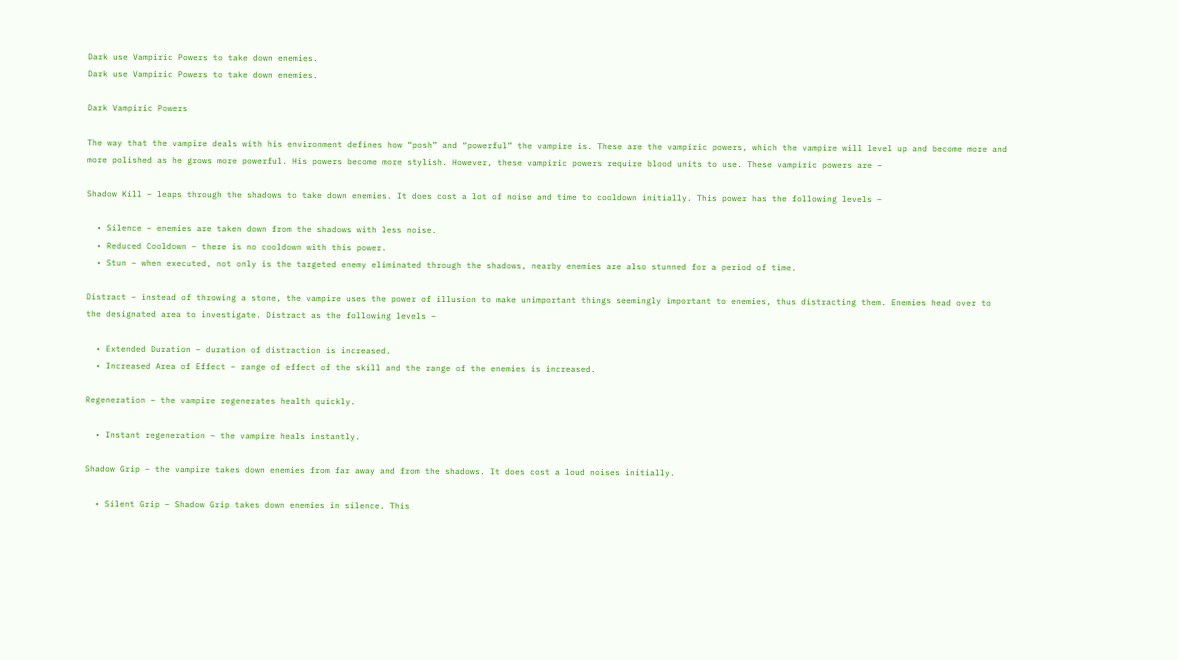Dark use Vampiric Powers to take down enemies.
Dark use Vampiric Powers to take down enemies.

Dark Vampiric Powers

The way that the vampire deals with his environment defines how “posh” and “powerful” the vampire is. These are the vampiric powers, which the vampire will level up and become more and more polished as he grows more powerful. His powers become more stylish. However, these vampiric powers require blood units to use. These vampiric powers are –

Shadow Kill – leaps through the shadows to take down enemies. It does cost a lot of noise and time to cooldown initially. This power has the following levels –

  • Silence – enemies are taken down from the shadows with less noise.
  • Reduced Cooldown – there is no cooldown with this power.
  • Stun – when executed, not only is the targeted enemy eliminated through the shadows, nearby enemies are also stunned for a period of time.

Distract – instead of throwing a stone, the vampire uses the power of illusion to make unimportant things seemingly important to enemies, thus distracting them. Enemies head over to the designated area to investigate. Distract as the following levels –

  • Extended Duration – duration of distraction is increased.
  • Increased Area of Effect – range of effect of the skill and the range of the enemies is increased.

Regeneration – the vampire regenerates health quickly.

  • Instant regeneration – the vampire heals instantly.

Shadow Grip – the vampire takes down enemies from far away and from the shadows. It does cost a loud noises initially.

  • Silent Grip – Shadow Grip takes down enemies in silence. This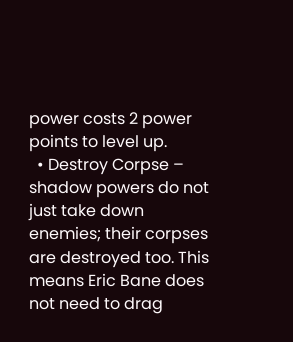power costs 2 power points to level up.
  • Destroy Corpse – shadow powers do not just take down enemies; their corpses are destroyed too. This means Eric Bane does not need to drag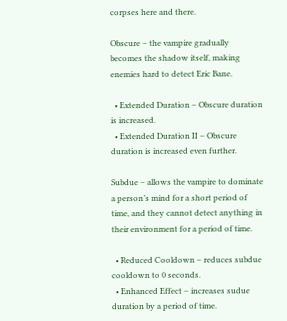corpses here and there.

Obscure – the vampire gradually becomes the shadow itself, making enemies hard to detect Eric Bane.

  • Extended Duration – Obscure duration is increased.
  • Extended Duration II – Obscure duration is increased even further.

Subdue – allows the vampire to dominate a person’s mind for a short period of time, and they cannot detect anything in their environment for a period of time.

  • Reduced Cooldown – reduces subdue cooldown to 0 seconds.
  • Enhanced Effect – increases sudue duration by a period of time.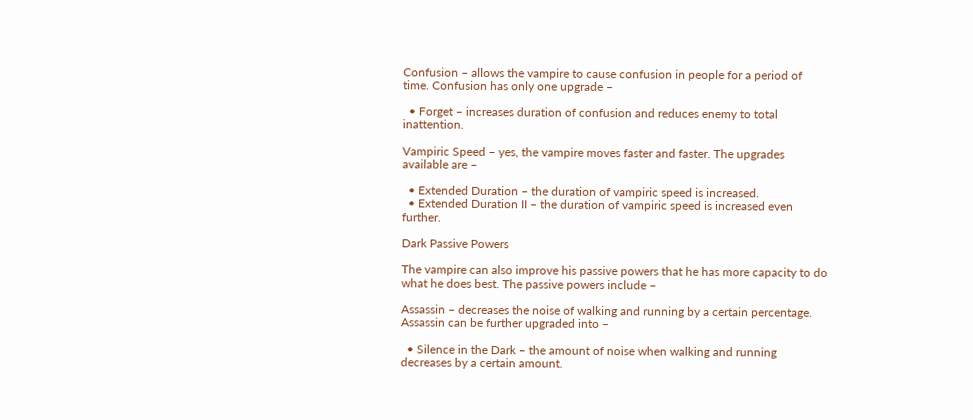Confusion – allows the vampire to cause confusion in people for a period of time. Confusion has only one upgrade –

  • Forget – increases duration of confusion and reduces enemy to total inattention.

Vampiric Speed – yes, the vampire moves faster and faster. The upgrades available are –

  • Extended Duration – the duration of vampiric speed is increased.
  • Extended Duration II – the duration of vampiric speed is increased even further.

Dark Passive Powers

The vampire can also improve his passive powers that he has more capacity to do what he does best. The passive powers include –

Assassin – decreases the noise of walking and running by a certain percentage. Assassin can be further upgraded into –

  • Silence in the Dark – the amount of noise when walking and running decreases by a certain amount.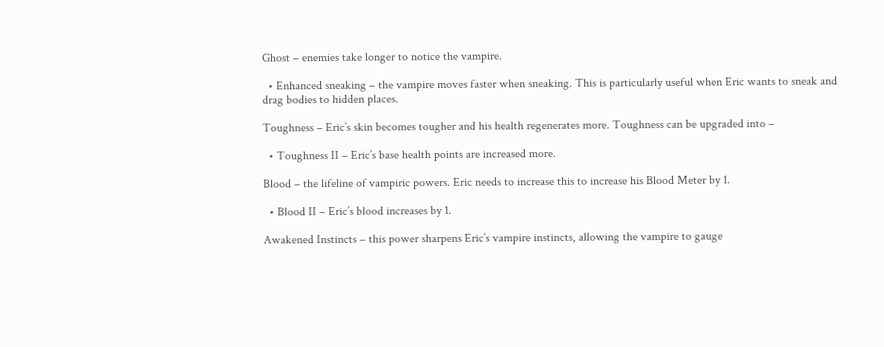Ghost – enemies take longer to notice the vampire.

  • Enhanced sneaking – the vampire moves faster when sneaking. This is particularly useful when Eric wants to sneak and drag bodies to hidden places.

Toughness – Eric’s skin becomes tougher and his health regenerates more. Toughness can be upgraded into –

  • Toughness II – Eric’s base health points are increased more.

Blood – the lifeline of vampiric powers. Eric needs to increase this to increase his Blood Meter by 1.

  • Blood II – Eric’s blood increases by 1.

Awakened Instincts – this power sharpens Eric’s vampire instincts, allowing the vampire to gauge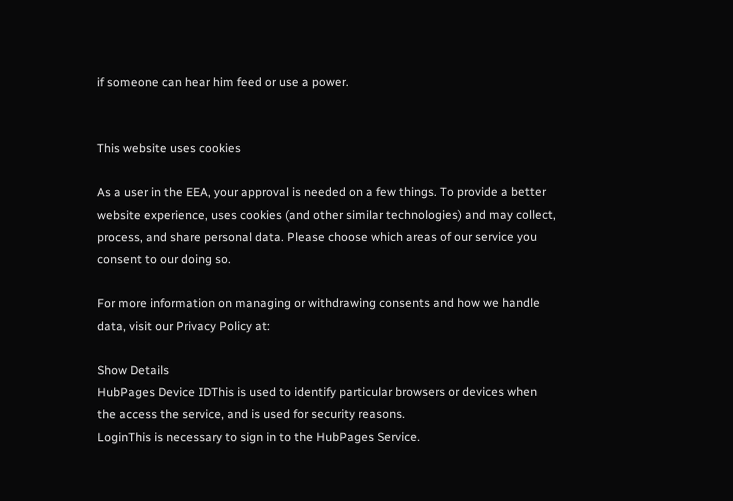if someone can hear him feed or use a power.


This website uses cookies

As a user in the EEA, your approval is needed on a few things. To provide a better website experience, uses cookies (and other similar technologies) and may collect, process, and share personal data. Please choose which areas of our service you consent to our doing so.

For more information on managing or withdrawing consents and how we handle data, visit our Privacy Policy at:

Show Details
HubPages Device IDThis is used to identify particular browsers or devices when the access the service, and is used for security reasons.
LoginThis is necessary to sign in to the HubPages Service.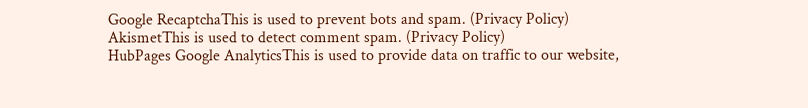Google RecaptchaThis is used to prevent bots and spam. (Privacy Policy)
AkismetThis is used to detect comment spam. (Privacy Policy)
HubPages Google AnalyticsThis is used to provide data on traffic to our website,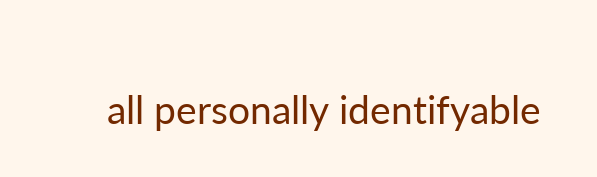all personally identifyable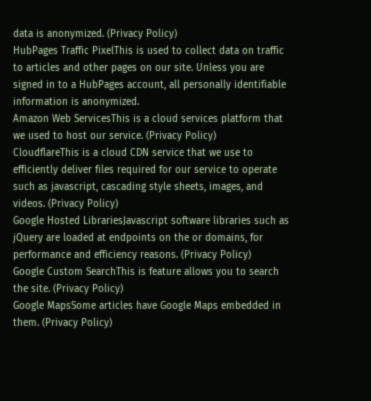data is anonymized. (Privacy Policy)
HubPages Traffic PixelThis is used to collect data on traffic to articles and other pages on our site. Unless you are signed in to a HubPages account, all personally identifiable information is anonymized.
Amazon Web ServicesThis is a cloud services platform that we used to host our service. (Privacy Policy)
CloudflareThis is a cloud CDN service that we use to efficiently deliver files required for our service to operate such as javascript, cascading style sheets, images, and videos. (Privacy Policy)
Google Hosted LibrariesJavascript software libraries such as jQuery are loaded at endpoints on the or domains, for performance and efficiency reasons. (Privacy Policy)
Google Custom SearchThis is feature allows you to search the site. (Privacy Policy)
Google MapsSome articles have Google Maps embedded in them. (Privacy Policy)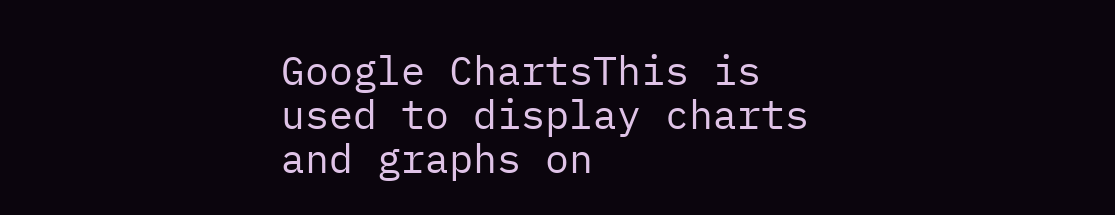Google ChartsThis is used to display charts and graphs on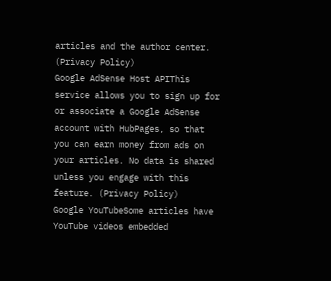articles and the author center. (Privacy Policy)
Google AdSense Host APIThis service allows you to sign up for or associate a Google AdSense account with HubPages, so that you can earn money from ads on your articles. No data is shared unless you engage with this feature. (Privacy Policy)
Google YouTubeSome articles have YouTube videos embedded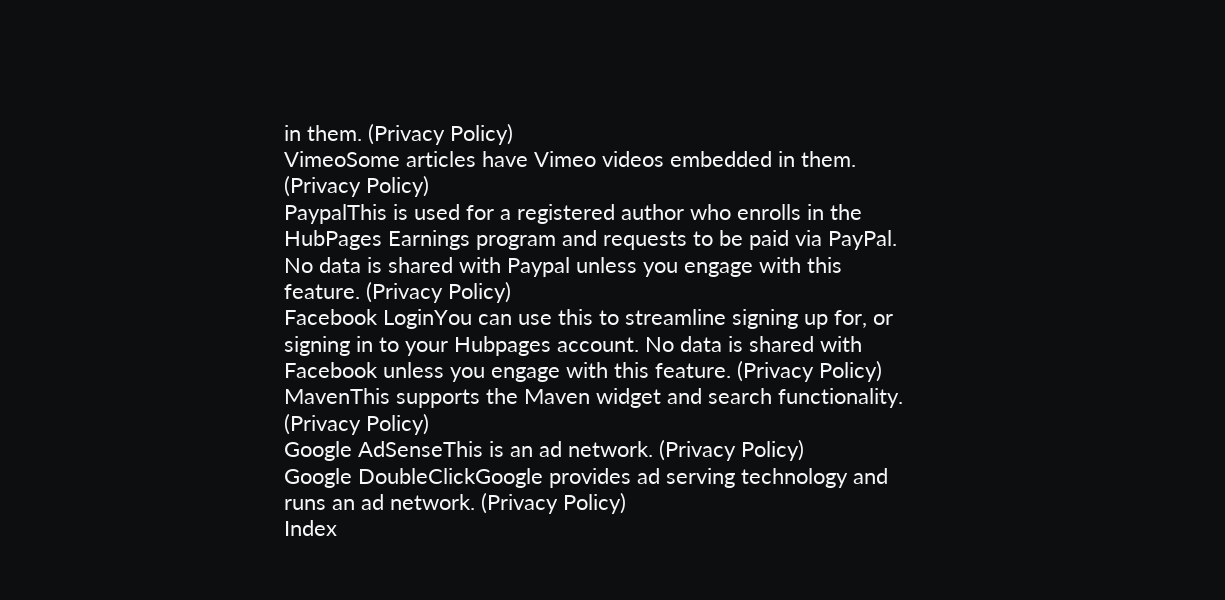in them. (Privacy Policy)
VimeoSome articles have Vimeo videos embedded in them. (Privacy Policy)
PaypalThis is used for a registered author who enrolls in the HubPages Earnings program and requests to be paid via PayPal. No data is shared with Paypal unless you engage with this feature. (Privacy Policy)
Facebook LoginYou can use this to streamline signing up for, or signing in to your Hubpages account. No data is shared with Facebook unless you engage with this feature. (Privacy Policy)
MavenThis supports the Maven widget and search functionality. (Privacy Policy)
Google AdSenseThis is an ad network. (Privacy Policy)
Google DoubleClickGoogle provides ad serving technology and runs an ad network. (Privacy Policy)
Index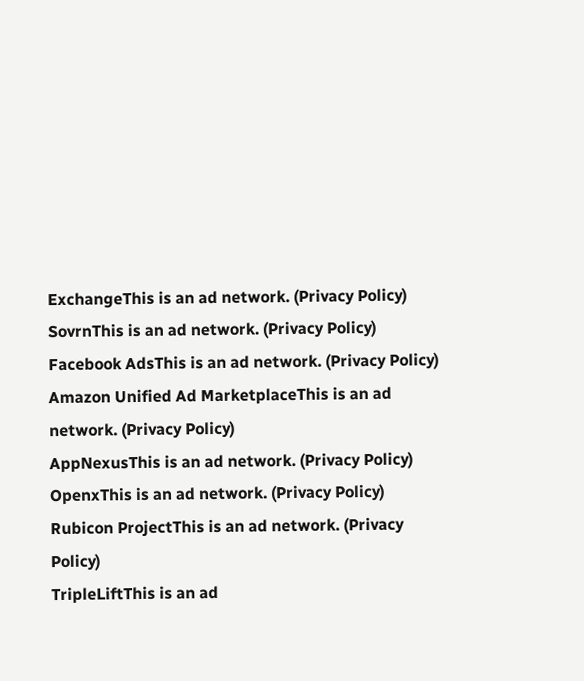ExchangeThis is an ad network. (Privacy Policy)
SovrnThis is an ad network. (Privacy Policy)
Facebook AdsThis is an ad network. (Privacy Policy)
Amazon Unified Ad MarketplaceThis is an ad network. (Privacy Policy)
AppNexusThis is an ad network. (Privacy Policy)
OpenxThis is an ad network. (Privacy Policy)
Rubicon ProjectThis is an ad network. (Privacy Policy)
TripleLiftThis is an ad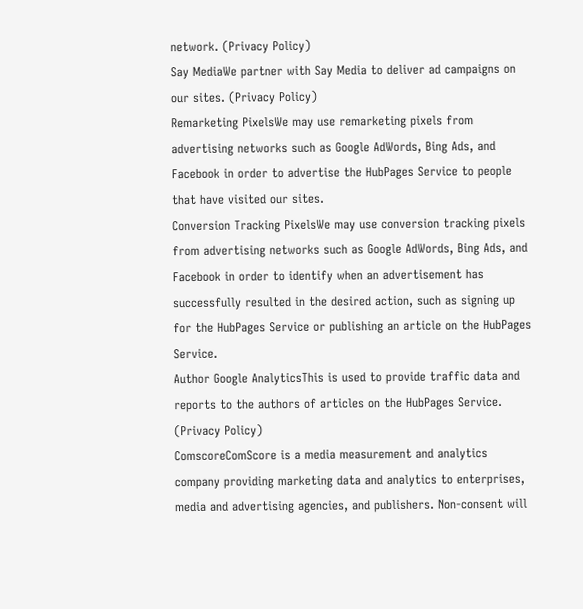network. (Privacy Policy)
Say MediaWe partner with Say Media to deliver ad campaigns on our sites. (Privacy Policy)
Remarketing PixelsWe may use remarketing pixels from advertising networks such as Google AdWords, Bing Ads, and Facebook in order to advertise the HubPages Service to people that have visited our sites.
Conversion Tracking PixelsWe may use conversion tracking pixels from advertising networks such as Google AdWords, Bing Ads, and Facebook in order to identify when an advertisement has successfully resulted in the desired action, such as signing up for the HubPages Service or publishing an article on the HubPages Service.
Author Google AnalyticsThis is used to provide traffic data and reports to the authors of articles on the HubPages Service. (Privacy Policy)
ComscoreComScore is a media measurement and analytics company providing marketing data and analytics to enterprises, media and advertising agencies, and publishers. Non-consent will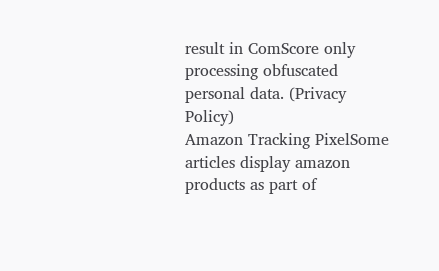result in ComScore only processing obfuscated personal data. (Privacy Policy)
Amazon Tracking PixelSome articles display amazon products as part of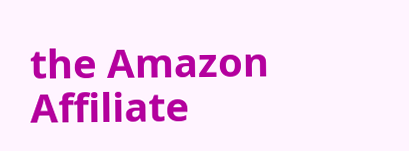the Amazon Affiliate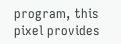program, this pixel provides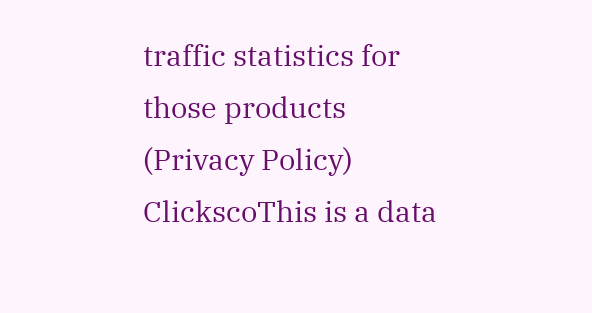traffic statistics for those products (Privacy Policy)
ClickscoThis is a data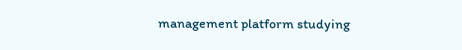management platform studying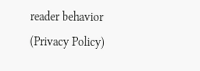reader behavior (Privacy Policy)